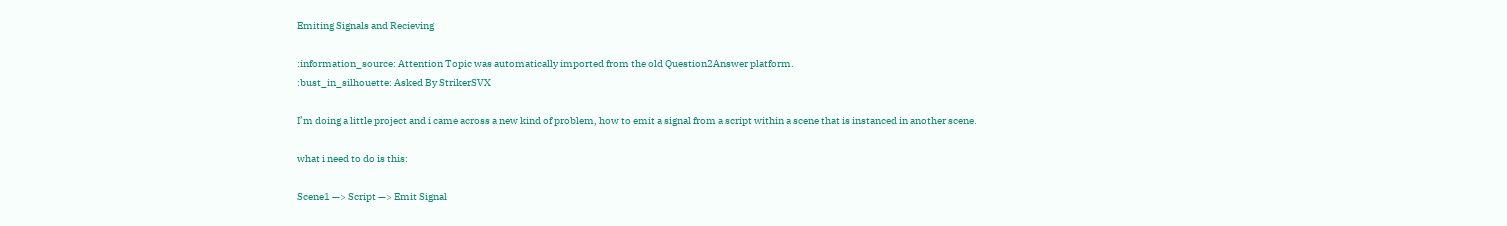Emiting Signals and Recieving

:information_source: Attention Topic was automatically imported from the old Question2Answer platform.
:bust_in_silhouette: Asked By StrikerSVX

I’m doing a little project and i came across a new kind of problem, how to emit a signal from a script within a scene that is instanced in another scene.

what i need to do is this:

Scene1 —> Script —> Emit Signal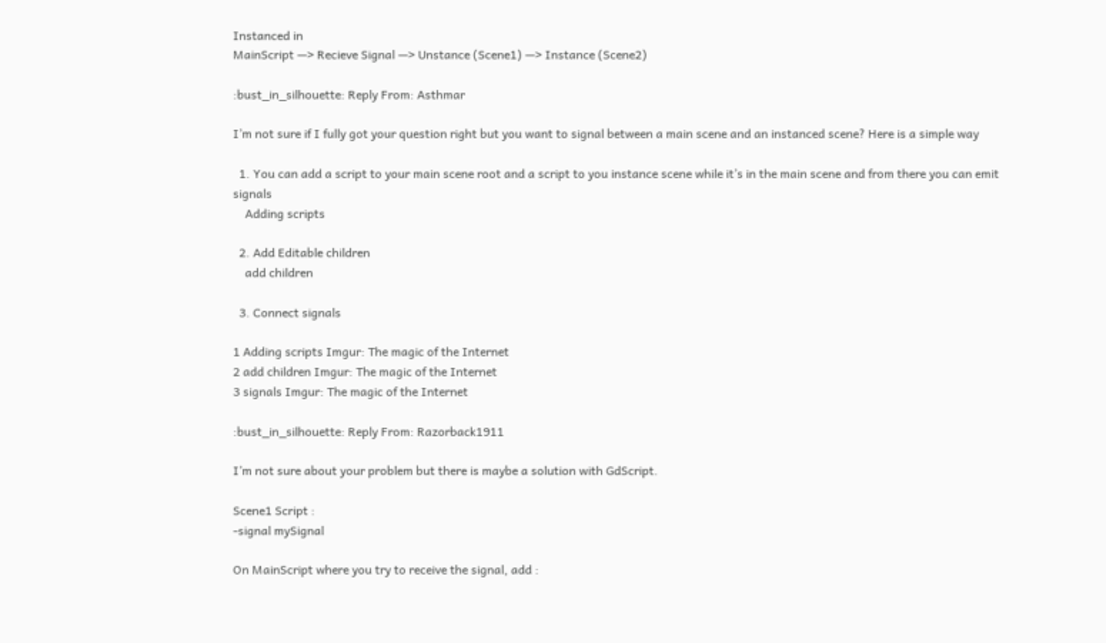Instanced in
MainScript —> Recieve Signal —> Unstance (Scene1) —> Instance (Scene2)

:bust_in_silhouette: Reply From: Asthmar

I’m not sure if I fully got your question right but you want to signal between a main scene and an instanced scene? Here is a simple way

  1. You can add a script to your main scene root and a script to you instance scene while it’s in the main scene and from there you can emit signals
    Adding scripts

  2. Add Editable children
    add children

  3. Connect signals

1 Adding scripts Imgur: The magic of the Internet
2 add children Imgur: The magic of the Internet
3 signals Imgur: The magic of the Internet

:bust_in_silhouette: Reply From: Razorback1911

I’m not sure about your problem but there is maybe a solution with GdScript.

Scene1 Script :
-signal mySignal

On MainScript where you try to receive the signal, add :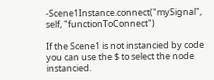-Scene1Instance.connect("mySignal", self, "functionToConnect")

If the Scene1 is not instancied by code you can use the $ to select the node instancied.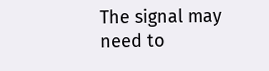The signal may need to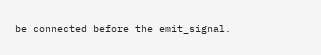be connected before the emit_signal.